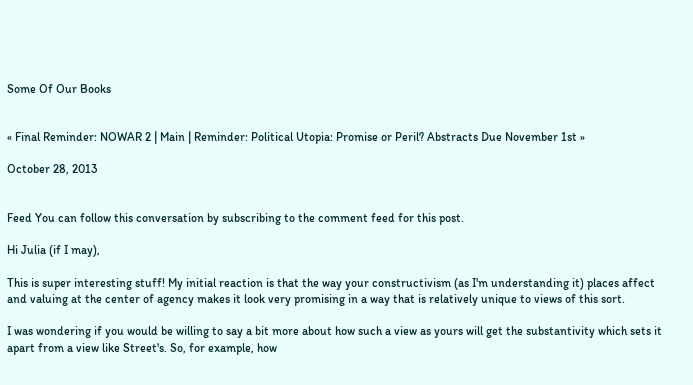Some Of Our Books


« Final Reminder: NOWAR 2 | Main | Reminder: Political Utopia: Promise or Peril? Abstracts Due November 1st »

October 28, 2013


Feed You can follow this conversation by subscribing to the comment feed for this post.

Hi Julia (if I may),

This is super interesting stuff! My initial reaction is that the way your constructivism (as I'm understanding it) places affect and valuing at the center of agency makes it look very promising in a way that is relatively unique to views of this sort.

I was wondering if you would be willing to say a bit more about how such a view as yours will get the substantivity which sets it apart from a view like Street's. So, for example, how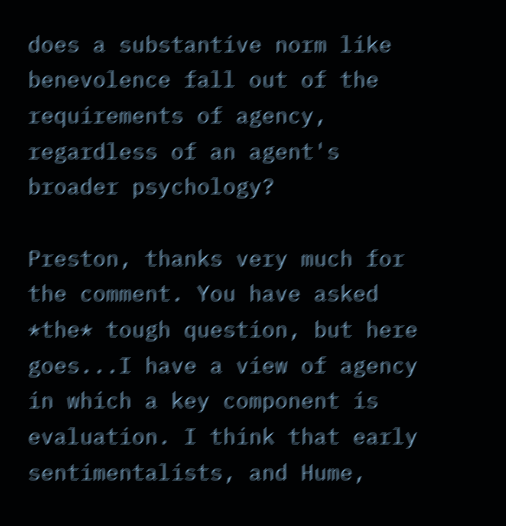does a substantive norm like benevolence fall out of the requirements of agency, regardless of an agent's broader psychology?

Preston, thanks very much for the comment. You have asked *the* tough question, but here goes...I have a view of agency in which a key component is evaluation. I think that early sentimentalists, and Hume,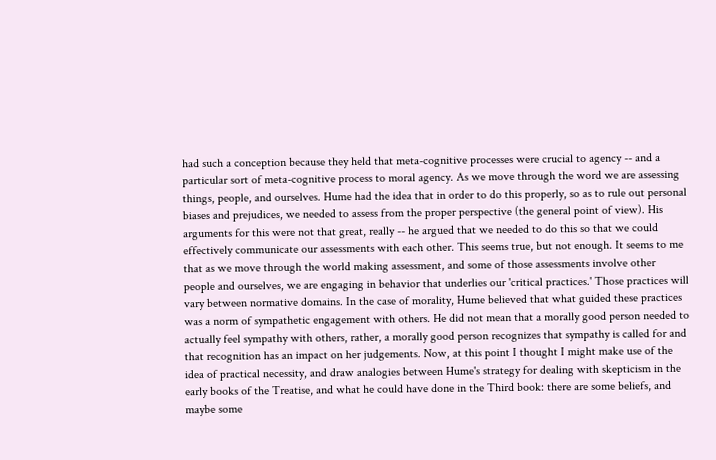had such a conception because they held that meta-cognitive processes were crucial to agency -- and a particular sort of meta-cognitive process to moral agency. As we move through the word we are assessing things, people, and ourselves. Hume had the idea that in order to do this properly, so as to rule out personal biases and prejudices, we needed to assess from the proper perspective (the general point of view). His arguments for this were not that great, really -- he argued that we needed to do this so that we could effectively communicate our assessments with each other. This seems true, but not enough. It seems to me that as we move through the world making assessment, and some of those assessments involve other people and ourselves, we are engaging in behavior that underlies our 'critical practices.' Those practices will vary between normative domains. In the case of morality, Hume believed that what guided these practices was a norm of sympathetic engagement with others. He did not mean that a morally good person needed to actually feel sympathy with others, rather, a morally good person recognizes that sympathy is called for and that recognition has an impact on her judgements. Now, at this point I thought I might make use of the idea of practical necessity, and draw analogies between Hume's strategy for dealing with skepticism in the early books of the Treatise, and what he could have done in the Third book: there are some beliefs, and maybe some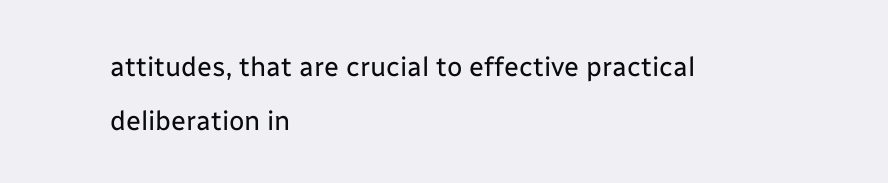attitudes, that are crucial to effective practical deliberation in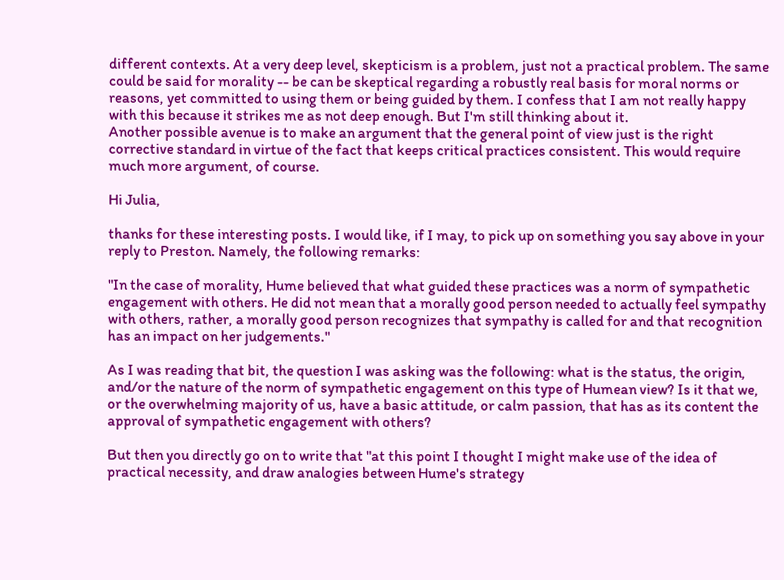different contexts. At a very deep level, skepticism is a problem, just not a practical problem. The same could be said for morality -- be can be skeptical regarding a robustly real basis for moral norms or reasons, yet committed to using them or being guided by them. I confess that I am not really happy with this because it strikes me as not deep enough. But I'm still thinking about it.
Another possible avenue is to make an argument that the general point of view just is the right corrective standard in virtue of the fact that keeps critical practices consistent. This would require much more argument, of course.

Hi Julia,

thanks for these interesting posts. I would like, if I may, to pick up on something you say above in your reply to Preston. Namely, the following remarks:

"In the case of morality, Hume believed that what guided these practices was a norm of sympathetic engagement with others. He did not mean that a morally good person needed to actually feel sympathy with others, rather, a morally good person recognizes that sympathy is called for and that recognition has an impact on her judgements."

As I was reading that bit, the question I was asking was the following: what is the status, the origin, and/or the nature of the norm of sympathetic engagement on this type of Humean view? Is it that we, or the overwhelming majority of us, have a basic attitude, or calm passion, that has as its content the approval of sympathetic engagement with others?

But then you directly go on to write that "at this point I thought I might make use of the idea of practical necessity, and draw analogies between Hume's strategy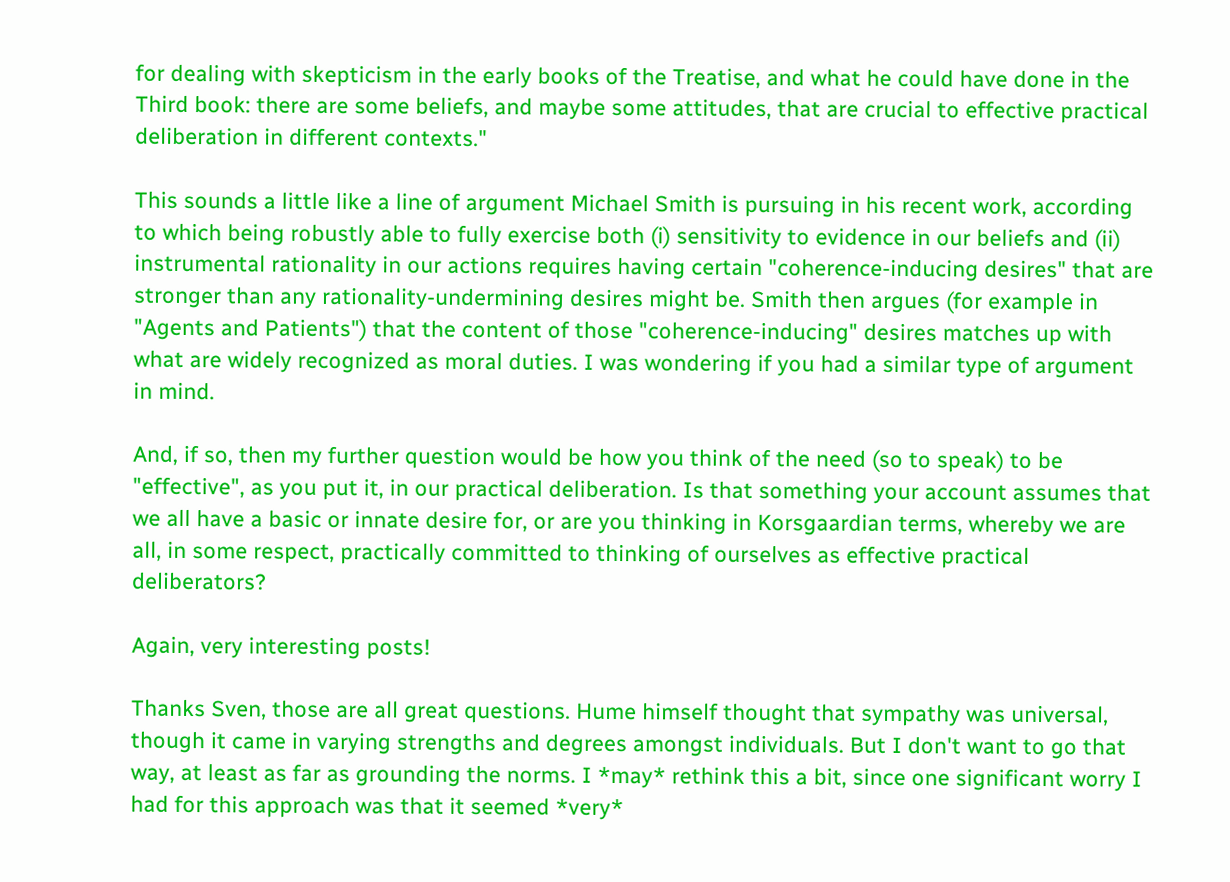for dealing with skepticism in the early books of the Treatise, and what he could have done in the Third book: there are some beliefs, and maybe some attitudes, that are crucial to effective practical deliberation in different contexts."

This sounds a little like a line of argument Michael Smith is pursuing in his recent work, according to which being robustly able to fully exercise both (i) sensitivity to evidence in our beliefs and (ii) instrumental rationality in our actions requires having certain "coherence-inducing desires" that are stronger than any rationality-undermining desires might be. Smith then argues (for example in "Agents and Patients") that the content of those "coherence-inducing" desires matches up with what are widely recognized as moral duties. I was wondering if you had a similar type of argument in mind.

And, if so, then my further question would be how you think of the need (so to speak) to be "effective", as you put it, in our practical deliberation. Is that something your account assumes that we all have a basic or innate desire for, or are you thinking in Korsgaardian terms, whereby we are all, in some respect, practically committed to thinking of ourselves as effective practical deliberators?

Again, very interesting posts!

Thanks Sven, those are all great questions. Hume himself thought that sympathy was universal, though it came in varying strengths and degrees amongst individuals. But I don't want to go that way, at least as far as grounding the norms. I *may* rethink this a bit, since one significant worry I had for this approach was that it seemed *very*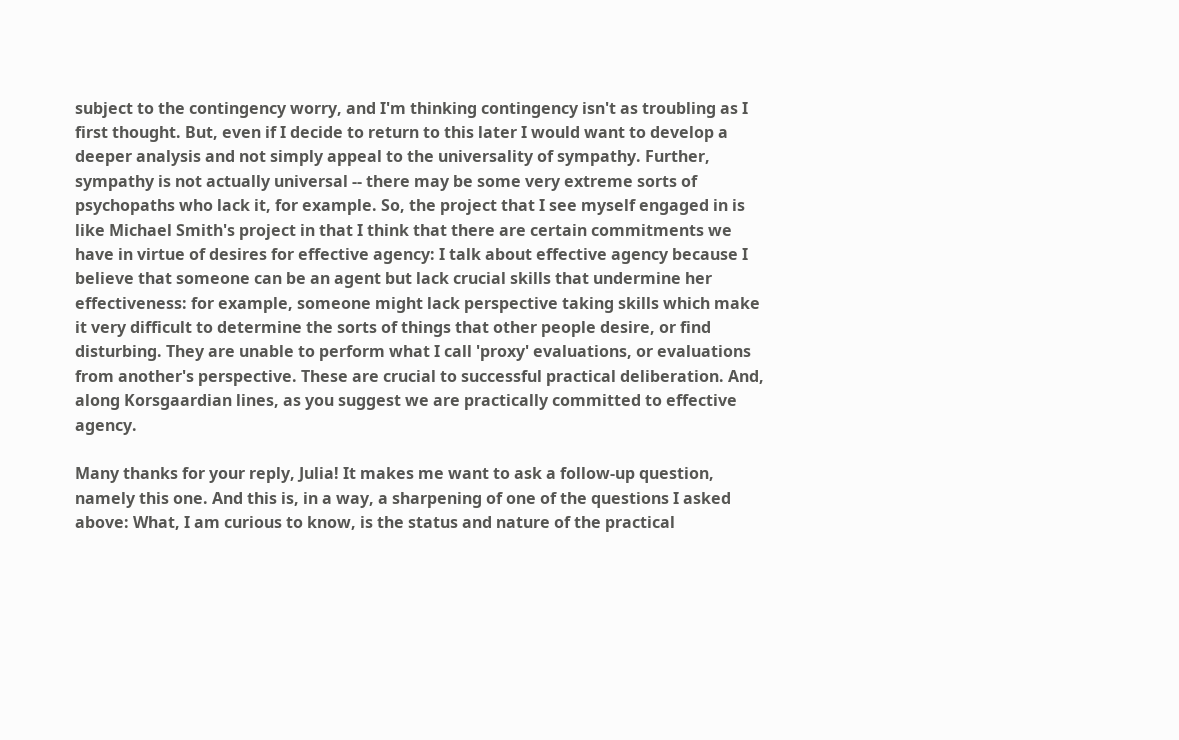subject to the contingency worry, and I'm thinking contingency isn't as troubling as I first thought. But, even if I decide to return to this later I would want to develop a deeper analysis and not simply appeal to the universality of sympathy. Further, sympathy is not actually universal -- there may be some very extreme sorts of psychopaths who lack it, for example. So, the project that I see myself engaged in is like Michael Smith's project in that I think that there are certain commitments we have in virtue of desires for effective agency: I talk about effective agency because I believe that someone can be an agent but lack crucial skills that undermine her effectiveness: for example, someone might lack perspective taking skills which make it very difficult to determine the sorts of things that other people desire, or find disturbing. They are unable to perform what I call 'proxy' evaluations, or evaluations from another's perspective. These are crucial to successful practical deliberation. And, along Korsgaardian lines, as you suggest we are practically committed to effective agency.

Many thanks for your reply, Julia! It makes me want to ask a follow-up question, namely this one. And this is, in a way, a sharpening of one of the questions I asked above: What, I am curious to know, is the status and nature of the practical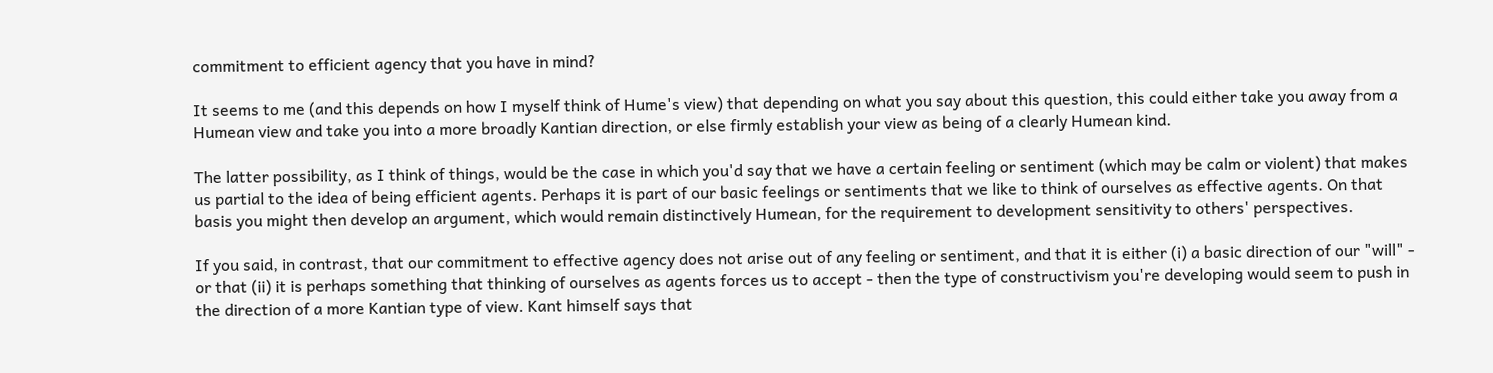commitment to efficient agency that you have in mind?

It seems to me (and this depends on how I myself think of Hume's view) that depending on what you say about this question, this could either take you away from a Humean view and take you into a more broadly Kantian direction, or else firmly establish your view as being of a clearly Humean kind.

The latter possibility, as I think of things, would be the case in which you'd say that we have a certain feeling or sentiment (which may be calm or violent) that makes us partial to the idea of being efficient agents. Perhaps it is part of our basic feelings or sentiments that we like to think of ourselves as effective agents. On that basis you might then develop an argument, which would remain distinctively Humean, for the requirement to development sensitivity to others' perspectives.

If you said, in contrast, that our commitment to effective agency does not arise out of any feeling or sentiment, and that it is either (i) a basic direction of our "will" - or that (ii) it is perhaps something that thinking of ourselves as agents forces us to accept - then the type of constructivism you're developing would seem to push in the direction of a more Kantian type of view. Kant himself says that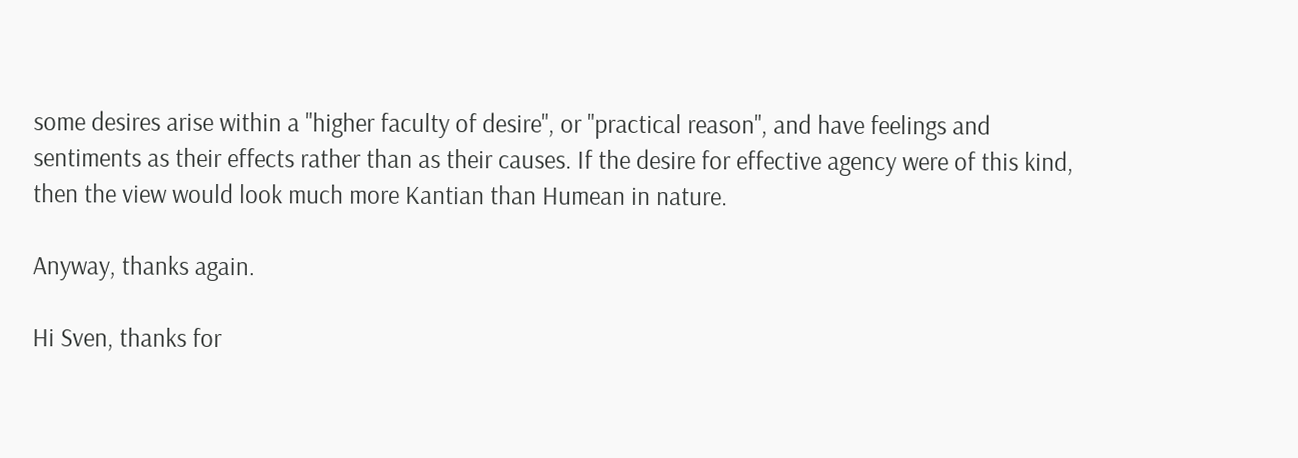some desires arise within a "higher faculty of desire", or "practical reason", and have feelings and sentiments as their effects rather than as their causes. If the desire for effective agency were of this kind, then the view would look much more Kantian than Humean in nature.

Anyway, thanks again.

Hi Sven, thanks for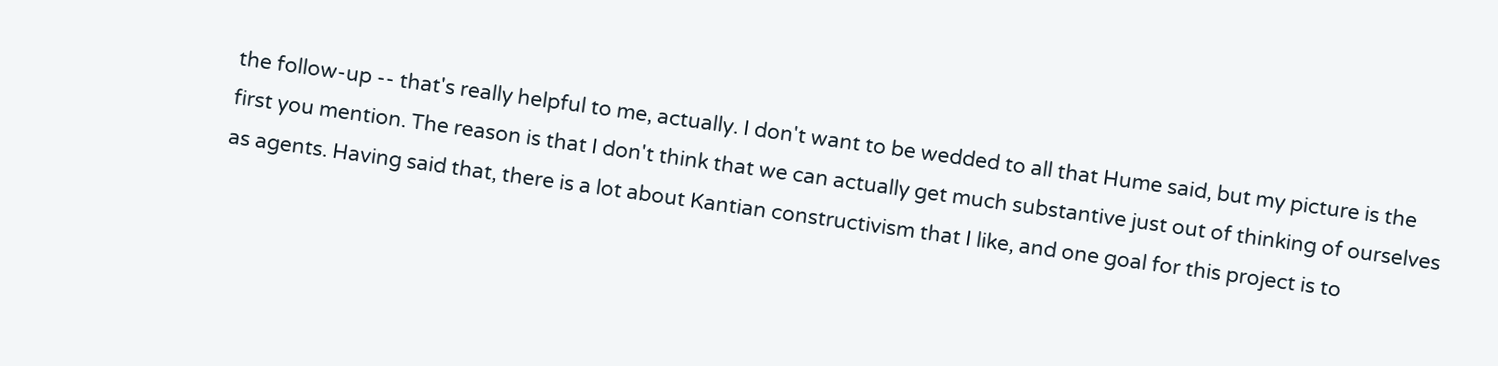the follow-up -- that's really helpful to me, actually. I don't want to be wedded to all that Hume said, but my picture is the first you mention. The reason is that I don't think that we can actually get much substantive just out of thinking of ourselves as agents. Having said that, there is a lot about Kantian constructivism that I like, and one goal for this project is to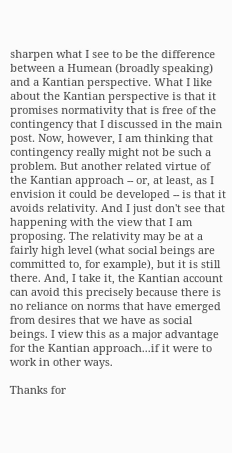sharpen what I see to be the difference between a Humean (broadly speaking) and a Kantian perspective. What I like about the Kantian perspective is that it promises normativity that is free of the contingency that I discussed in the main post. Now, however, I am thinking that contingency really might not be such a problem. But another related virtue of the Kantian approach -- or, at least, as I envision it could be developed -- is that it avoids relativity. And I just don't see that happening with the view that I am proposing. The relativity may be at a fairly high level (what social beings are committed to, for example), but it is still there. And, I take it, the Kantian account can avoid this precisely because there is no reliance on norms that have emerged from desires that we have as social beings. I view this as a major advantage for the Kantian approach...if it were to work in other ways.

Thanks for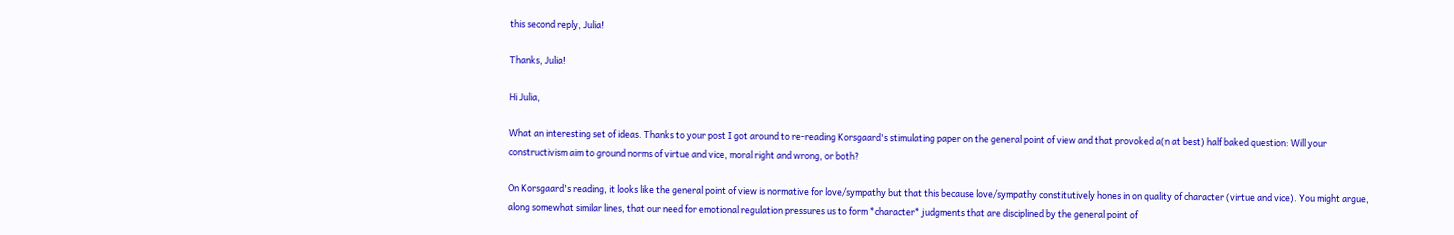this second reply, Julia!

Thanks, Julia!

Hi Julia,

What an interesting set of ideas. Thanks to your post I got around to re-reading Korsgaard's stimulating paper on the general point of view and that provoked a(n at best) half baked question: Will your constructivism aim to ground norms of virtue and vice, moral right and wrong, or both?

On Korsgaard's reading, it looks like the general point of view is normative for love/sympathy but that this because love/sympathy constitutively hones in on quality of character (virtue and vice). You might argue, along somewhat similar lines, that our need for emotional regulation pressures us to form *character* judgments that are disciplined by the general point of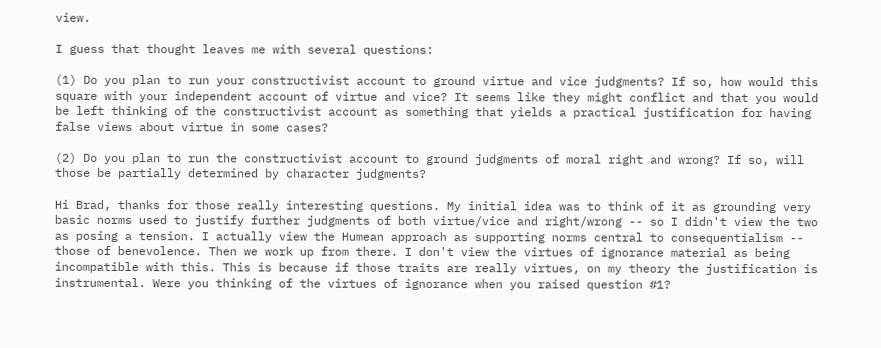view.

I guess that thought leaves me with several questions:

(1) Do you plan to run your constructivist account to ground virtue and vice judgments? If so, how would this square with your independent account of virtue and vice? It seems like they might conflict and that you would be left thinking of the constructivist account as something that yields a practical justification for having false views about virtue in some cases?

(2) Do you plan to run the constructivist account to ground judgments of moral right and wrong? If so, will those be partially determined by character judgments?

Hi Brad, thanks for those really interesting questions. My initial idea was to think of it as grounding very basic norms used to justify further judgments of both virtue/vice and right/wrong -- so I didn't view the two as posing a tension. I actually view the Humean approach as supporting norms central to consequentialism -- those of benevolence. Then we work up from there. I don't view the virtues of ignorance material as being incompatible with this. This is because if those traits are really virtues, on my theory the justification is instrumental. Were you thinking of the virtues of ignorance when you raised question #1?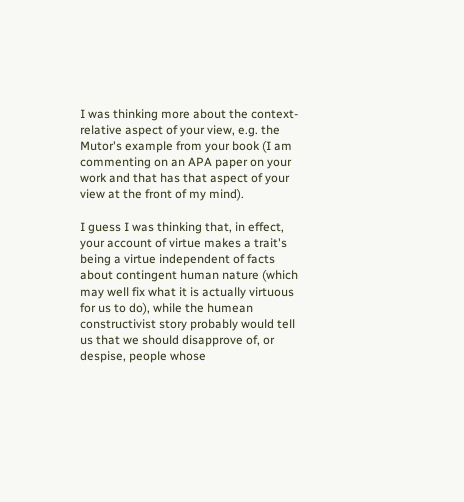I was thinking more about the context-relative aspect of your view, e.g. the Mutor's example from your book (I am commenting on an APA paper on your work and that has that aspect of your view at the front of my mind).

I guess I was thinking that, in effect, your account of virtue makes a trait's being a virtue independent of facts about contingent human nature (which may well fix what it is actually virtuous for us to do), while the humean constructivist story probably would tell us that we should disapprove of, or despise, people whose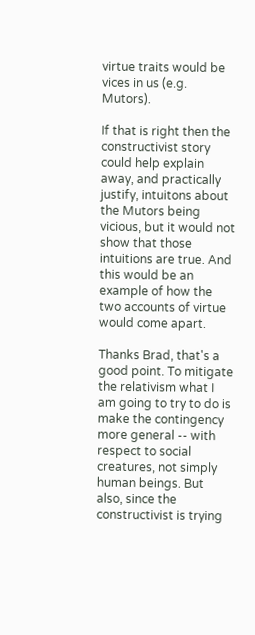virtue traits would be vices in us (e.g. Mutors).

If that is right then the constructivist story could help explain away, and practically justify, intuitons about the Mutors being vicious, but it would not show that those intuitions are true. And this would be an example of how the two accounts of virtue would come apart.

Thanks Brad, that's a good point. To mitigate the relativism what I am going to try to do is make the contingency more general -- with respect to social creatures, not simply human beings. But also, since the constructivist is trying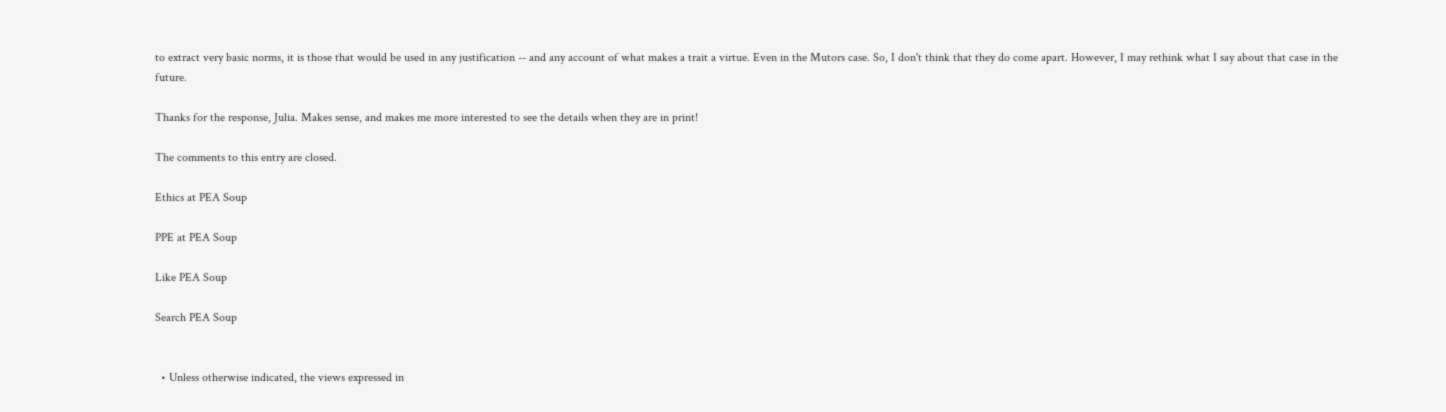to extract very basic norms, it is those that would be used in any justification -- and any account of what makes a trait a virtue. Even in the Mutors case. So, I don't think that they do come apart. However, I may rethink what I say about that case in the future.

Thanks for the response, Julia. Makes sense, and makes me more interested to see the details when they are in print!

The comments to this entry are closed.

Ethics at PEA Soup

PPE at PEA Soup

Like PEA Soup

Search PEA Soup


  • Unless otherwise indicated, the views expressed in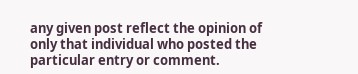any given post reflect the opinion of only that individual who posted the particular entry or comment.